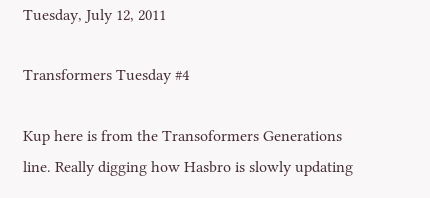Tuesday, July 12, 2011

Transformers Tuesday #4

Kup here is from the Transoformers Generations line. Really digging how Hasbro is slowly updating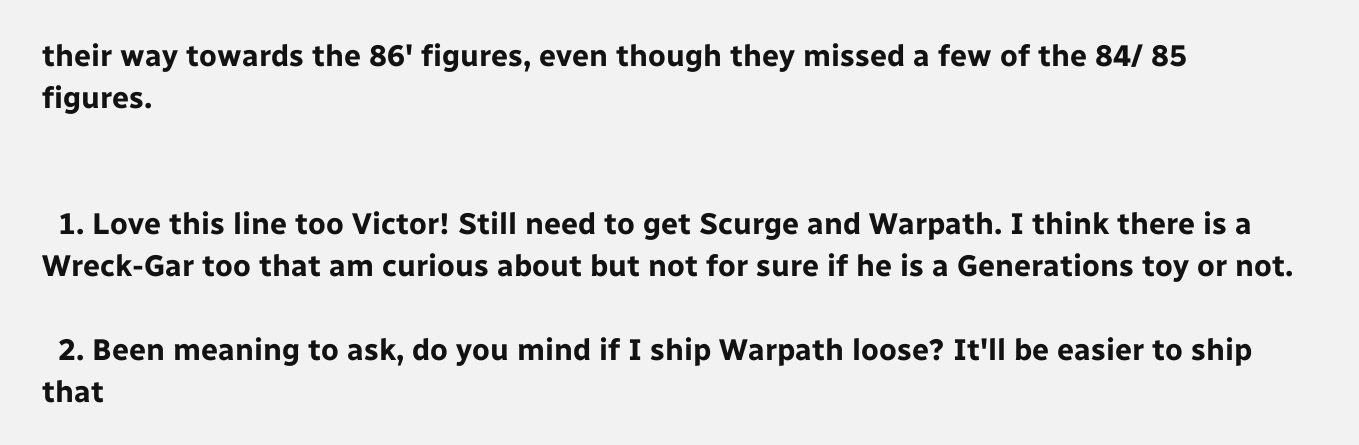their way towards the 86' figures, even though they missed a few of the 84/ 85 figures.


  1. Love this line too Victor! Still need to get Scurge and Warpath. I think there is a Wreck-Gar too that am curious about but not for sure if he is a Generations toy or not.

  2. Been meaning to ask, do you mind if I ship Warpath loose? It'll be easier to ship that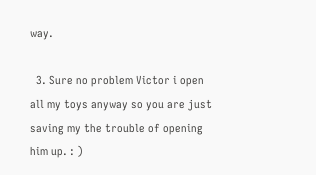way.

  3. Sure no problem Victor i open all my toys anyway so you are just saving my the trouble of opening him up. : )